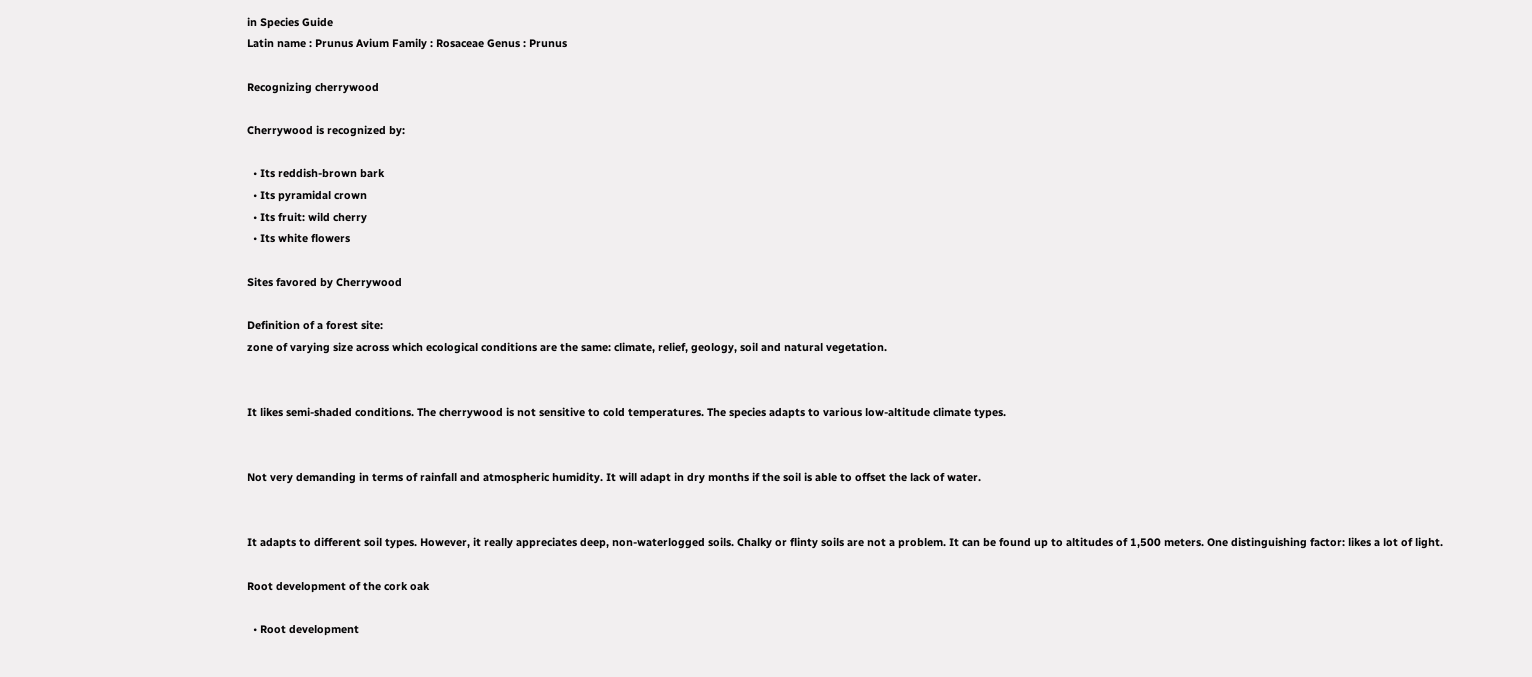in Species Guide
Latin name : Prunus Avium Family : Rosaceae Genus : Prunus

Recognizing cherrywood

Cherrywood is recognized by:

  • Its reddish-brown bark
  • Its pyramidal crown
  • Its fruit: wild cherry
  • Its white flowers

Sites favored by Cherrywood

Definition of a forest site:
zone of varying size across which ecological conditions are the same: climate, relief, geology, soil and natural vegetation.


It likes semi-shaded conditions. The cherrywood is not sensitive to cold temperatures. The species adapts to various low-altitude climate types.


Not very demanding in terms of rainfall and atmospheric humidity. It will adapt in dry months if the soil is able to offset the lack of water.


It adapts to different soil types. However, it really appreciates deep, non-waterlogged soils. Chalky or flinty soils are not a problem. It can be found up to altitudes of 1,500 meters. One distinguishing factor: likes a lot of light.

Root development of the cork oak

  • Root development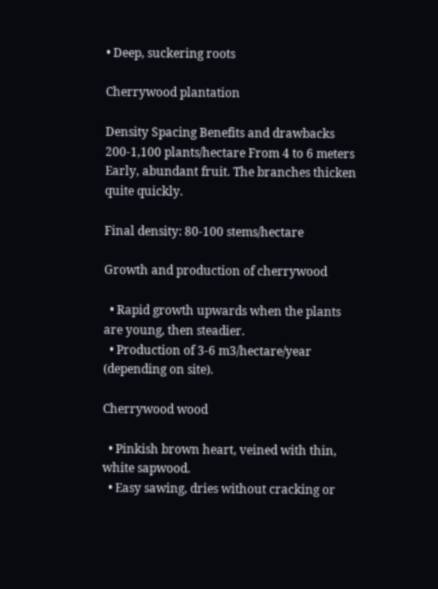• Deep, suckering roots

Cherrywood plantation

Density Spacing Benefits and drawbacks
200-1,100 plants/hectare From 4 to 6 meters Early, abundant fruit. The branches thicken quite quickly.

Final density: 80-100 stems/hectare

Growth and production of cherrywood

  • Rapid growth upwards when the plants are young, then steadier.
  • Production of 3-6 m3/hectare/year (depending on site).

Cherrywood wood

  • Pinkish brown heart, veined with thin, white sapwood.
  • Easy sawing, dries without cracking or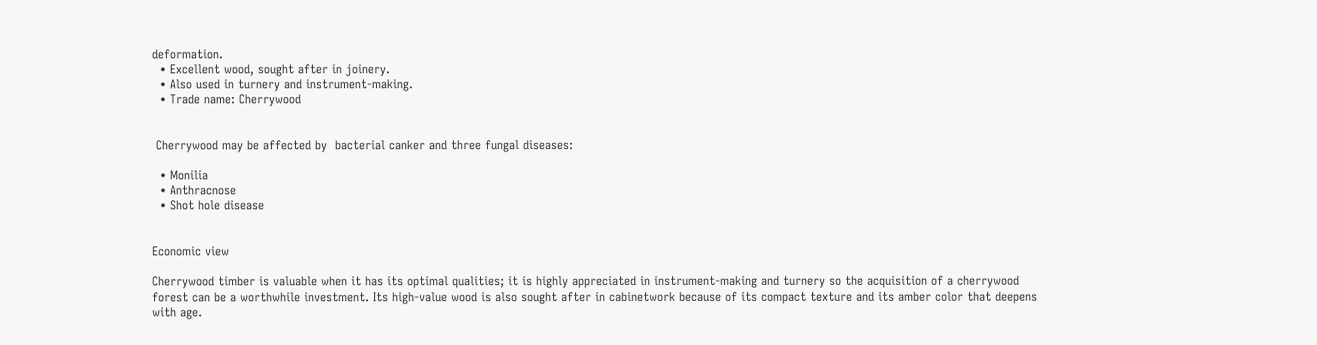deformation.
  • Excellent wood, sought after in joinery.
  • Also used in turnery and instrument-making.
  • Trade name: Cherrywood


 Cherrywood may be affected by  bacterial canker and three fungal diseases:

  • Monilia
  • Anthracnose
  • Shot hole disease


Economic view

Cherrywood timber is valuable when it has its optimal qualities; it is highly appreciated in instrument-making and turnery so the acquisition of a cherrywood forest can be a worthwhile investment. Its high-value wood is also sought after in cabinetwork because of its compact texture and its amber color that deepens with age.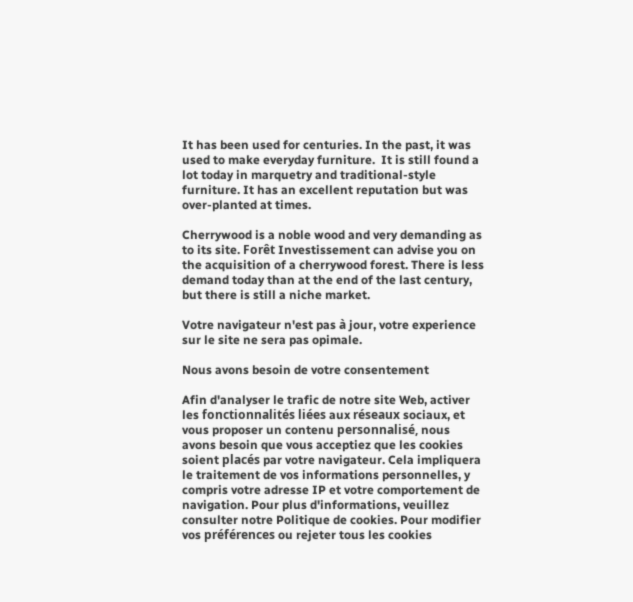It has been used for centuries. In the past, it was used to make everyday furniture.  It is still found a lot today in marquetry and traditional-style furniture. It has an excellent reputation but was over-planted at times.

Cherrywood is a noble wood and very demanding as to its site. Forêt Investissement can advise you on the acquisition of a cherrywood forest. There is less demand today than at the end of the last century, but there is still a niche market.

Votre navigateur n'est pas à jour, votre experience sur le site ne sera pas opimale.

Nous avons besoin de votre consentement

Afin d'analyser le trafic de notre site Web, activer les fonctionnalités liées aux réseaux sociaux, et vous proposer un contenu personnalisé, nous avons besoin que vous acceptiez que les cookies soient placés par votre navigateur. Cela impliquera le traitement de vos informations personnelles, y compris votre adresse IP et votre comportement de navigation. Pour plus d'informations, veuillez consulter notre Politique de cookies. Pour modifier vos préférences ou rejeter tous les cookies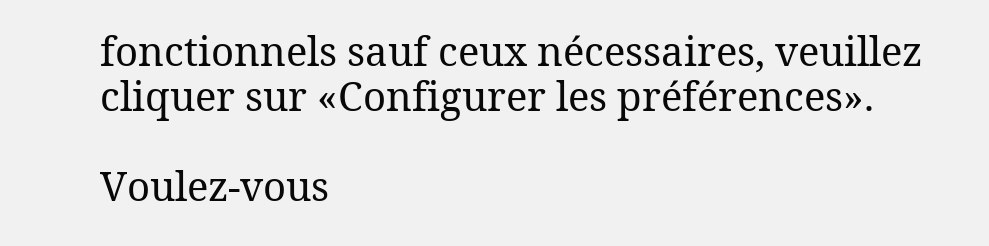fonctionnels sauf ceux nécessaires, veuillez cliquer sur «Configurer les préférences».

Voulez-vous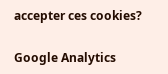accepter ces cookies?

Google Analytics